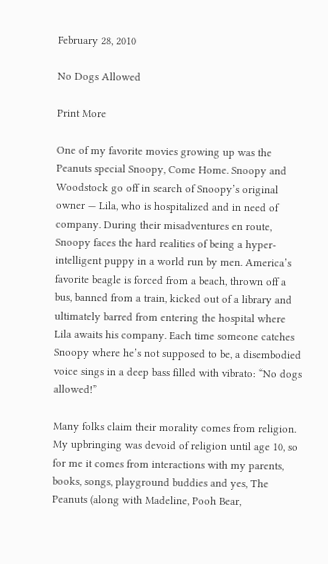February 28, 2010

No Dogs Allowed

Print More

One of my favorite movies growing up was the Peanuts special Snoopy, Come Home. Snoopy and Woodstock go off in search of Snoopy’s original owner — Lila, who is hospitalized and in need of company. During their misadventures en route, Snoopy faces the hard realities of being a hyper-intelligent puppy in a world run by men. America’s favorite beagle is forced from a beach, thrown off a bus, banned from a train, kicked out of a library and ultimately barred from entering the hospital where Lila awaits his company. Each time someone catches Snoopy where he’s not supposed to be, a disembodied voice sings in a deep bass filled with vibrato: “No dogs allowed!”

Many folks claim their morality comes from religion. My upbringing was devoid of religion until age 10, so for me it comes from interactions with my parents, books, songs, playground buddies and yes, The Peanuts (along with Madeline, Pooh Bear,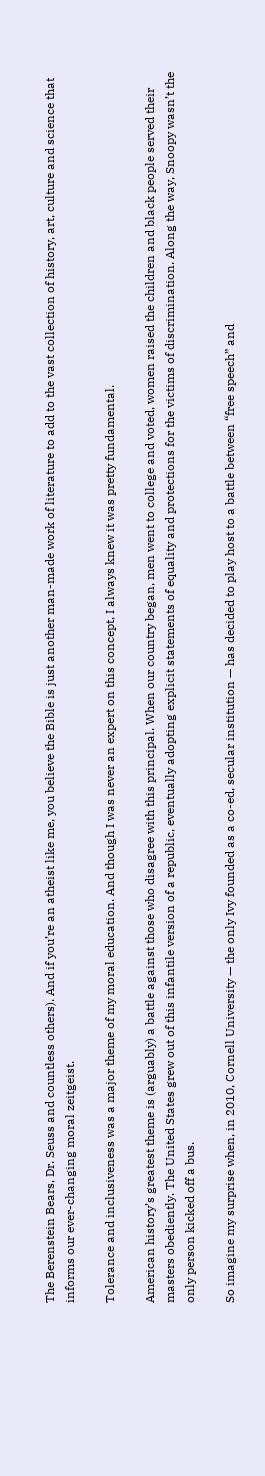The Berenstein Bears, Dr. Seuss and countless others). And if you’re an atheist like me, you believe the Bible is just another man-made work of literature to add to the vast collection of history, art, culture and science that informs our ever-changing moral zeitgeist.

Tolerance and inclusiveness was a major theme of my moral education. And though I was never an expert on this concept, I always knew it was pretty fundamental.

American history’s greatest theme is (arguably) a battle against those who disagree with this principal. When our country began, men went to college and voted, women raised the children and black people served their masters obediently. The United States grew out of this infantile version of a republic, eventually adopting explicit statements of equality and protections for the victims of discrimination. Along the way, Snoopy wasn’t the only person kicked off a bus.

So imagine my surprise when, in 2010, Cornell University — the only Ivy founded as a co-ed, secular institution — has decided to play host to a battle between “free speech” and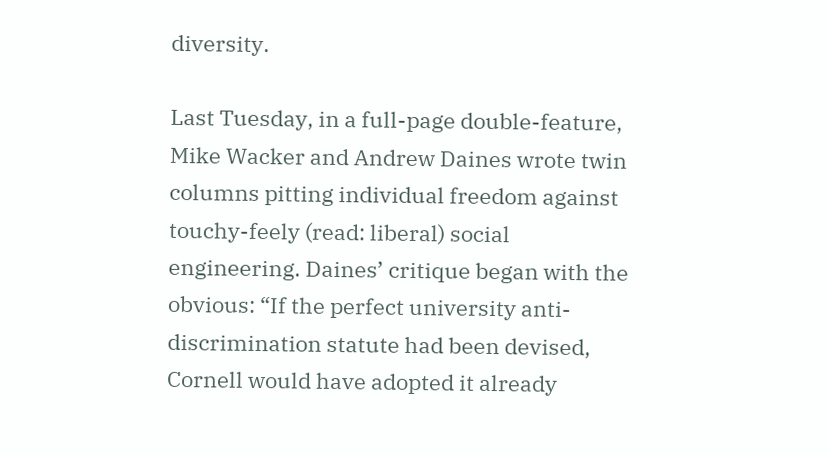diversity.

Last Tuesday, in a full-page double-feature, Mike Wacker and Andrew Daines wrote twin columns pitting individual freedom against touchy-feely (read: liberal) social engineering. Daines’ critique began with the obvious: “If the perfect university anti-discrimination statute had been devised, Cornell would have adopted it already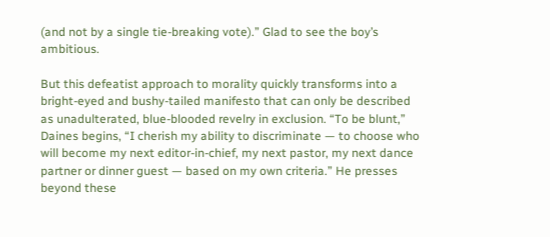(and not by a single tie-breaking vote).” Glad to see the boy’s ambitious.

But this defeatist approach to morality quickly transforms into a bright-eyed and bushy-tailed manifesto that can only be described as unadulterated, blue-blooded revelry in exclusion. “To be blunt,” Daines begins, “I cherish my ability to discriminate — to choose who will become my next editor-in-chief, my next pastor, my next dance partner or dinner guest — based on my own criteria.” He presses beyond these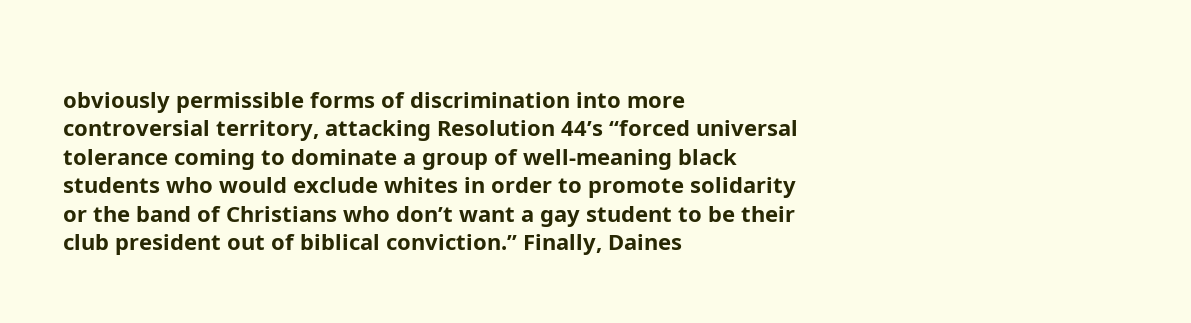obviously permissible forms of discrimination into more controversial territory, attacking Resolution 44’s “forced universal tolerance coming to dominate a group of well-meaning black students who would exclude whites in order to promote solidarity or the band of Christians who don’t want a gay student to be their club president out of biblical conviction.” Finally, Daines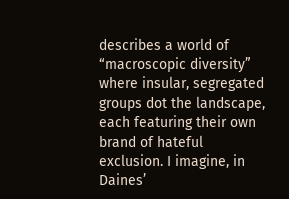describes a world of “macroscopic diversity” where insular, segregated groups dot the landscape, each featuring their own brand of hateful exclusion. I imagine, in Daines’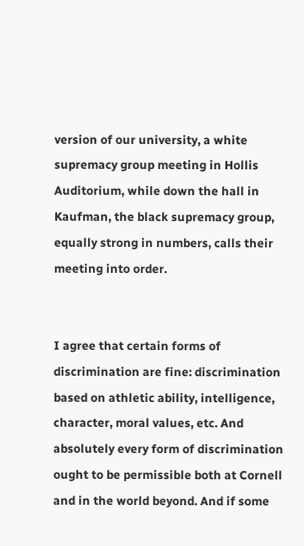version of our university, a white supremacy group meeting in Hollis Auditorium, while down the hall in Kaufman, the black supremacy group, equally strong in numbers, calls their meeting into order.


I agree that certain forms of discrimination are fine: discrimination based on athletic ability, intelligence, character, moral values, etc. And absolutely every form of discrimination ought to be permissible both at Cornell and in the world beyond. And if some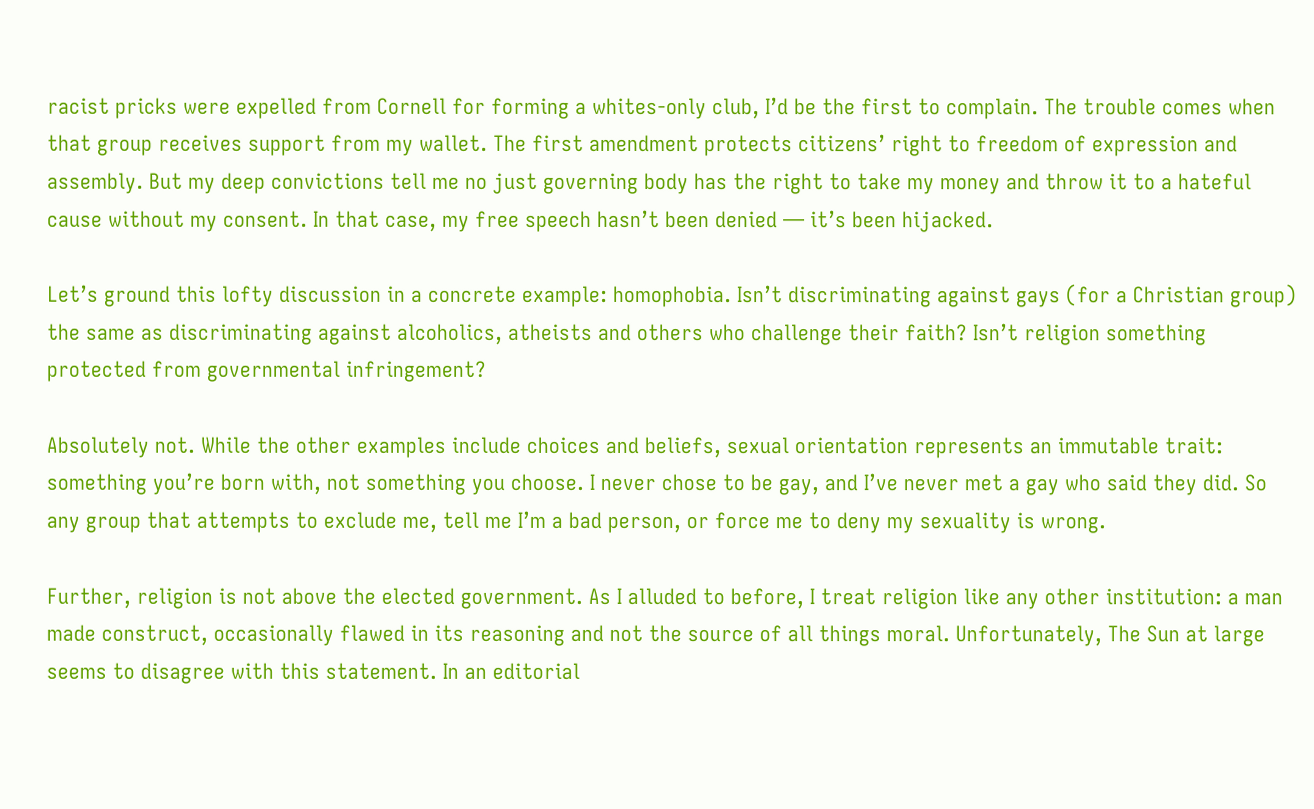racist pricks were expelled from Cornell for forming a whites-only club, I’d be the first to complain. The trouble comes when that group receives support from my wallet. The first amendment protects citizens’ right to freedom of expression and assembly. But my deep convictions tell me no just governing body has the right to take my money and throw it to a hateful cause without my consent. In that case, my free speech hasn’t been denied — it’s been hijacked.

Let’s ground this lofty discussion in a concrete example: homophobia. Isn’t discriminating against gays (for a Christian group) the same as discriminating against alcoholics, atheists and others who challenge their faith? Isn’t religion something protected from governmental infringement?

Absolutely not. While the other examples include choices and beliefs, sexual orientation represents an immutable trait: something you’re born with, not something you choose. I never chose to be gay, and I’ve never met a gay who said they did. So any group that attempts to exclude me, tell me I’m a bad person, or force me to deny my sexuality is wrong.

Further, religion is not above the elected government. As I alluded to before, I treat religion like any other institution: a man made construct, occasionally flawed in its reasoning and not the source of all things moral. Unfortunately, The Sun at large seems to disagree with this statement. In an editorial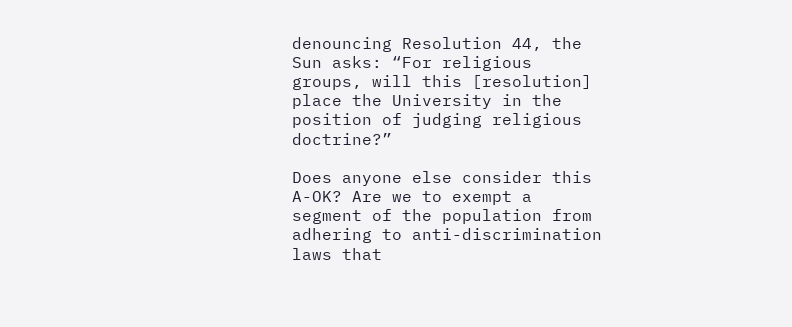denouncing Resolution 44, the Sun asks: “For religious groups, will this [resolution] place the University in the position of judging religious doctrine?”

Does anyone else consider this A-OK? Are we to exempt a segment of the population from adhering to anti-discrimination laws that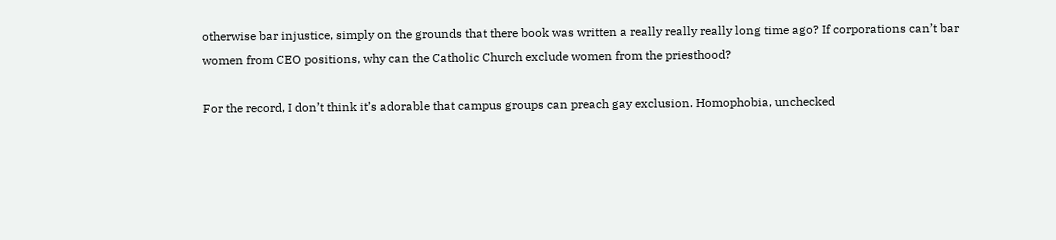otherwise bar injustice, simply on the grounds that there book was written a really really really long time ago? If corporations can’t bar women from CEO positions, why can the Catholic Church exclude women from the priesthood?

For the record, I don’t think it’s adorable that campus groups can preach gay exclusion. Homophobia, unchecked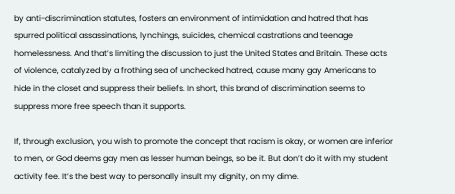by anti-discrimination statutes, fosters an environment of intimidation and hatred that has spurred political assassinations, lynchings, suicides, chemical castrations and teenage homelessness. And that’s limiting the discussion to just the United States and Britain. These acts of violence, catalyzed by a frothing sea of unchecked hatred, cause many gay Americans to hide in the closet and suppress their beliefs. In short, this brand of discrimination seems to suppress more free speech than it supports.

If, through exclusion, you wish to promote the concept that racism is okay, or women are inferior to men, or God deems gay men as lesser human beings, so be it. But don’t do it with my student activity fee. It’s the best way to personally insult my dignity, on my dime.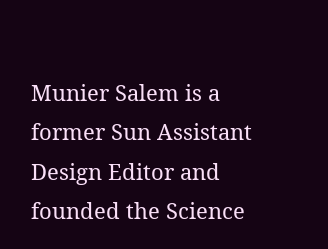Munier Salem is a former Sun Assistant Design Editor and founded the Science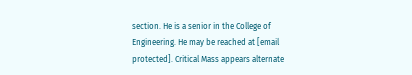section. He is a senior in the College of Engineering. He may be reached at [email protected]. Critical Mass appears alternate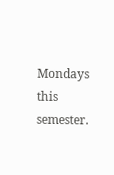Mondays this semester.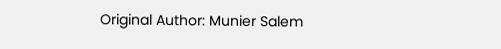Original Author: Munier Salem